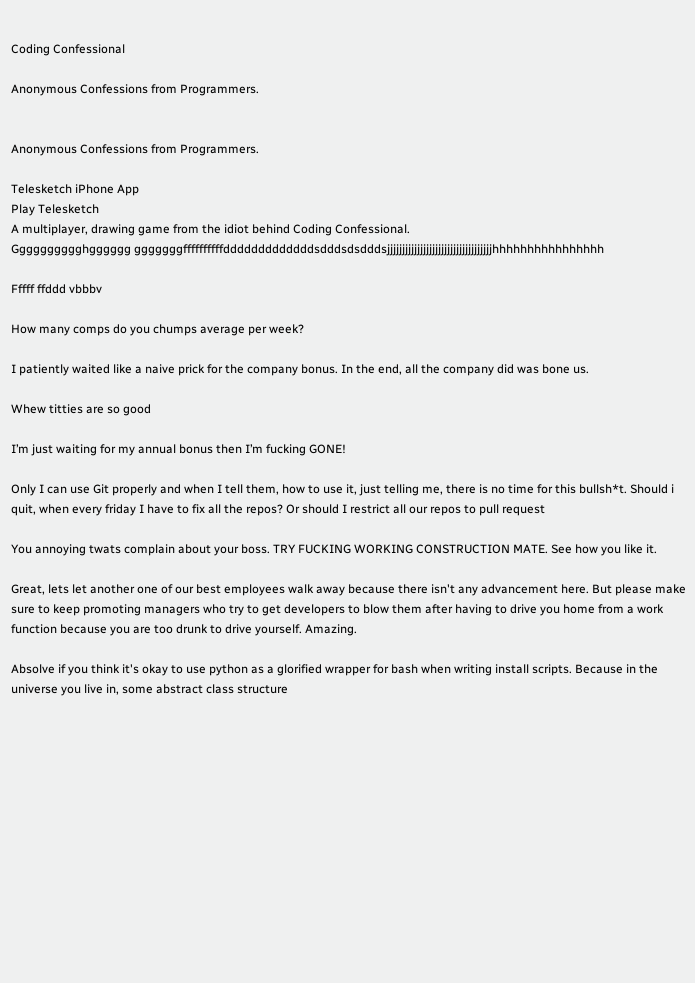Coding Confessional

Anonymous Confessions from Programmers.


Anonymous Confessions from Programmers.

Telesketch iPhone App
Play Telesketch
A multiplayer, drawing game from the idiot behind Coding Confessional.
Gggggggggghgggggg gggggggffffffffffdddddddddddddsdddsdsdddsjjjjjjjjjjjjjjjjjjjjjjjjjjjjjjjjjjjhhhhhhhhhhhhhhhh

Fffff ffddd vbbbv

How many comps do you chumps average per week?

I patiently waited like a naive prick for the company bonus. In the end, all the company did was bone us.

Whew titties are so good

I’m just waiting for my annual bonus then I’m fucking GONE!

Only I can use Git properly and when I tell them, how to use it, just telling me, there is no time for this bullsh*t. Should i quit, when every friday I have to fix all the repos? Or should I restrict all our repos to pull request

You annoying twats complain about your boss. TRY FUCKING WORKING CONSTRUCTION MATE. See how you like it.

Great, lets let another one of our best employees walk away because there isn't any advancement here. But please make sure to keep promoting managers who try to get developers to blow them after having to drive you home from a work function because you are too drunk to drive yourself. Amazing.

Absolve if you think it's okay to use python as a glorified wrapper for bash when writing install scripts. Because in the universe you live in, some abstract class structure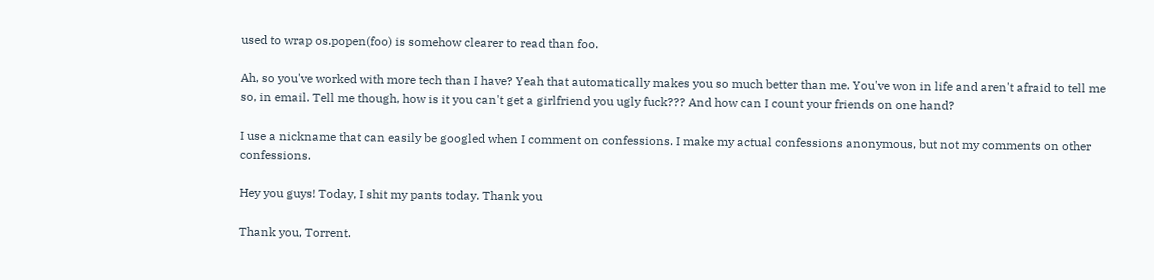used to wrap os.popen(foo) is somehow clearer to read than foo.

Ah, so you've worked with more tech than I have? Yeah that automatically makes you so much better than me. You've won in life and aren't afraid to tell me so, in email. Tell me though, how is it you can't get a girlfriend you ugly fuck??? And how can I count your friends on one hand?

I use a nickname that can easily be googled when I comment on confessions. I make my actual confessions anonymous, but not my comments on other confessions.

Hey you guys! Today, I shit my pants today. Thank you

Thank you, Torrent.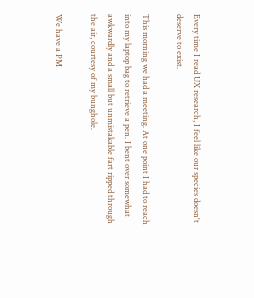Every time I read UX research, I feel like our species doesn't deserve to exist.

This morning we had a meeting. At one point I had to reach into my laptop bag to retrieve a pen. I bent over somewhat awkwardly and a small but unmistakable fart ripped through the air, courtesy of my bunghole.

We have a PM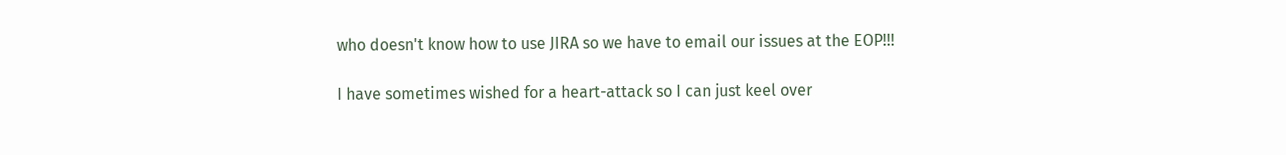who doesn't know how to use JIRA so we have to email our issues at the EOP!!!

I have sometimes wished for a heart-attack so I can just keel over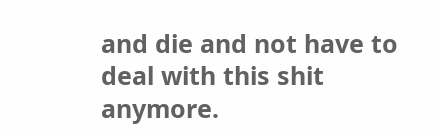and die and not have to deal with this shit anymore.